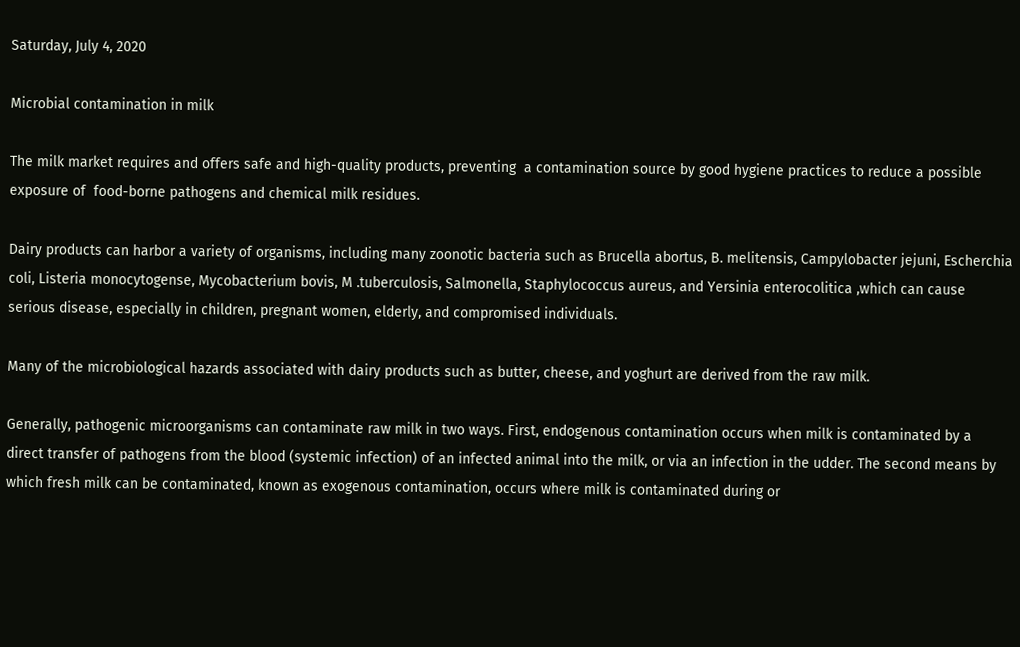Saturday, July 4, 2020

Microbial contamination in milk

The milk market requires and offers safe and high-quality products, preventing  a contamination source by good hygiene practices to reduce a possible exposure of  food-borne pathogens and chemical milk residues.

Dairy products can harbor a variety of organisms, including many zoonotic bacteria such as Brucella abortus, B. melitensis, Campylobacter jejuni, Escherchia coli, Listeria monocytogense, Mycobacterium bovis, M .tuberculosis, Salmonella, Staphylococcus aureus, and Yersinia enterocolitica ,which can cause serious disease, especially in children, pregnant women, elderly, and compromised individuals.

Many of the microbiological hazards associated with dairy products such as butter, cheese, and yoghurt are derived from the raw milk.

Generally, pathogenic microorganisms can contaminate raw milk in two ways. First, endogenous contamination occurs when milk is contaminated by a direct transfer of pathogens from the blood (systemic infection) of an infected animal into the milk, or via an infection in the udder. The second means by which fresh milk can be contaminated, known as exogenous contamination, occurs where milk is contaminated during or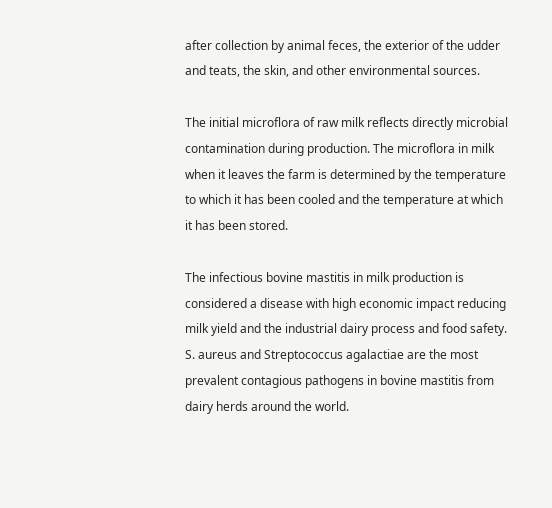after collection by animal feces, the exterior of the udder and teats, the skin, and other environmental sources.

The initial microflora of raw milk reflects directly microbial contamination during production. The microflora in milk when it leaves the farm is determined by the temperature to which it has been cooled and the temperature at which it has been stored.

The infectious bovine mastitis in milk production is considered a disease with high economic impact reducing milk yield and the industrial dairy process and food safety. S. aureus and Streptococcus agalactiae are the most prevalent contagious pathogens in bovine mastitis from dairy herds around the world.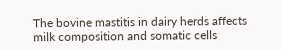The bovine mastitis in dairy herds affects milk composition and somatic cells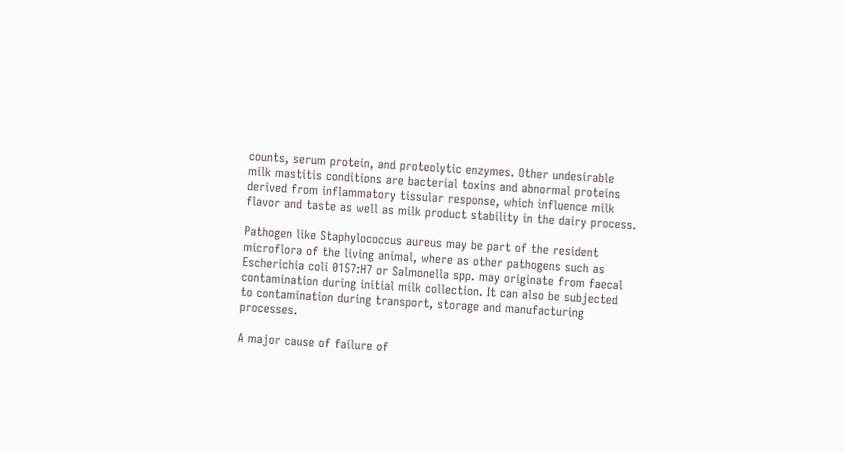counts, serum protein, and proteolytic enzymes. Other undesirable milk mastitis conditions are bacterial toxins and abnormal proteins derived from inflammatory tissular response, which influence milk flavor and taste as well as milk product stability in the dairy process.

Pathogen like Staphylococcus aureus may be part of the resident microflora of the living animal, where as other pathogens such as Escherichia coli 0157:H7 or Salmonella spp. may originate from faecal contamination during initial milk collection. It can also be subjected to contamination during transport, storage and manufacturing processes.

A major cause of failure of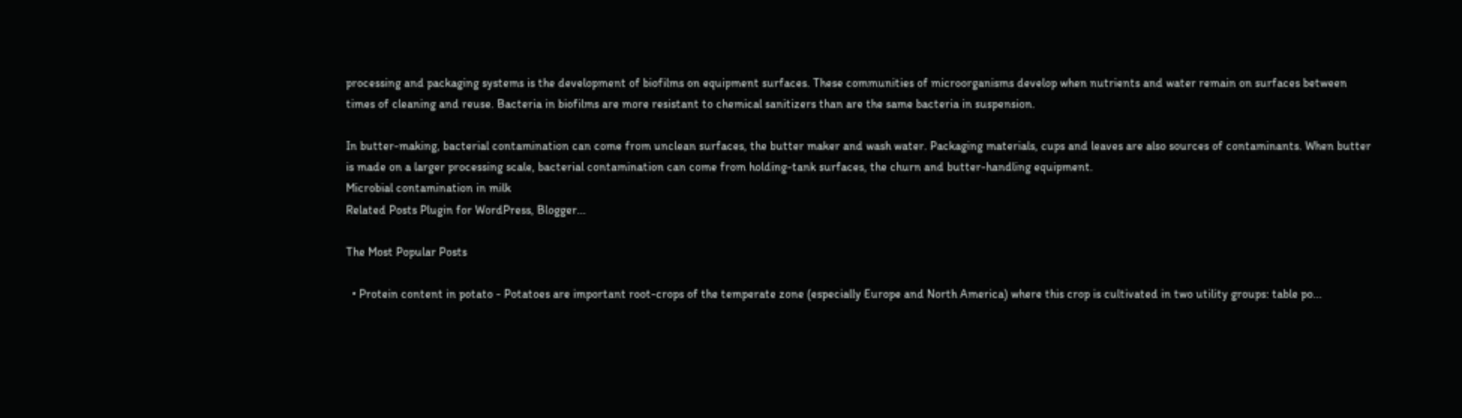processing and packaging systems is the development of biofilms on equipment surfaces. These communities of microorganisms develop when nutrients and water remain on surfaces between times of cleaning and reuse. Bacteria in biofilms are more resistant to chemical sanitizers than are the same bacteria in suspension.

In butter-making, bacterial contamination can come from unclean surfaces, the butter maker and wash water. Packaging materials, cups and leaves are also sources of contaminants. When butter is made on a larger processing scale, bacterial contamination can come from holding-tank surfaces, the churn and butter-handling equipment.
Microbial contamination in milk
Related Posts Plugin for WordPress, Blogger...

The Most Popular Posts

  • Protein content in potato - Potatoes are important root-crops of the temperate zone (especially Europe and North America) where this crop is cultivated in two utility groups: table po...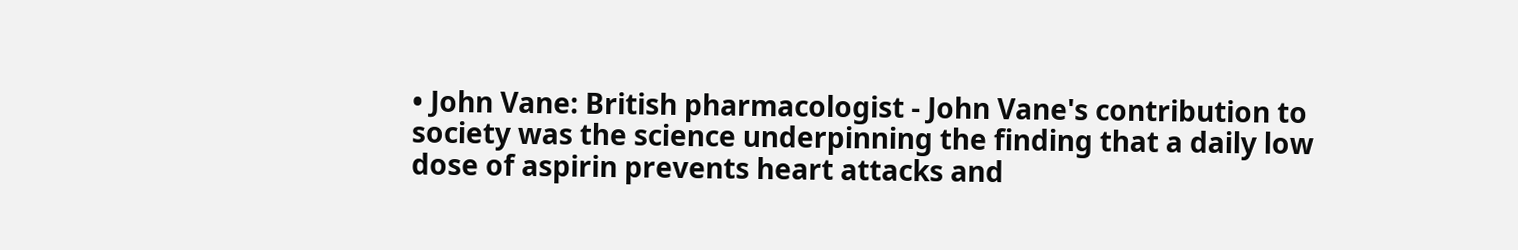• John Vane: British pharmacologist - John Vane's contribution to society was the science underpinning the finding that a daily low dose of aspirin prevents heart attacks and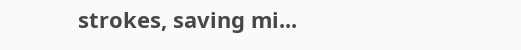strokes, saving mi...